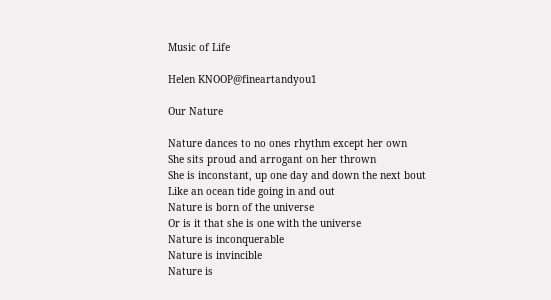Music of Life

Helen KNOOP@fineartandyou1

Our Nature

Nature dances to no ones rhythm except her own
She sits proud and arrogant on her thrown
She is inconstant, up one day and down the next bout
Like an ocean tide going in and out
Nature is born of the universe
Or is it that she is one with the universe
Nature is inconquerable
Nature is invincible
Nature is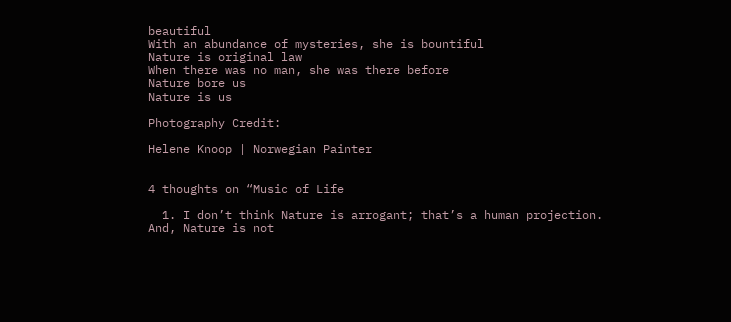beautiful
With an abundance of mysteries, she is bountiful
Nature is original law
When there was no man, she was there before
Nature bore us
Nature is us

Photography Credit:

Helene Knoop | Norwegian Painter


4 thoughts on “Music of Life

  1. I don’t think Nature is arrogant; that’s a human projection. And, Nature is not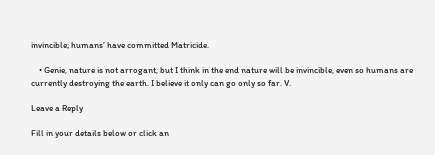invincible; humans’ have committed Matricide.

    • Genie, nature is not arrogant, but I think in the end nature will be invincible, even so humans are currently destroying the earth. I believe it only can go only so far. V.

Leave a Reply

Fill in your details below or click an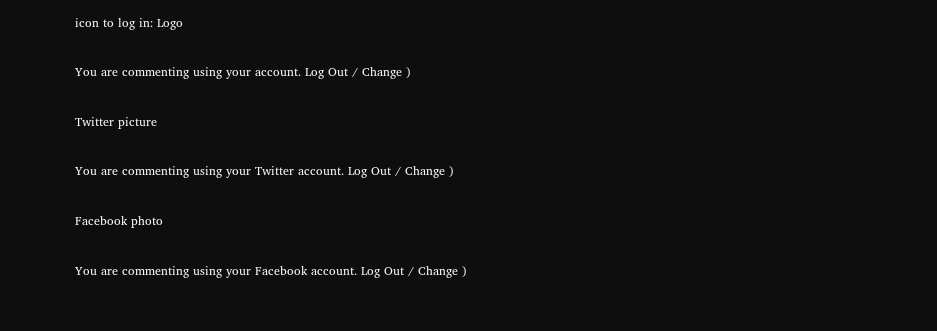icon to log in: Logo

You are commenting using your account. Log Out / Change )

Twitter picture

You are commenting using your Twitter account. Log Out / Change )

Facebook photo

You are commenting using your Facebook account. Log Out / Change )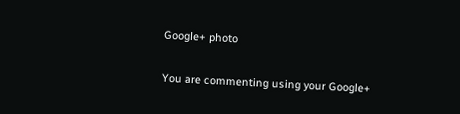Google+ photo

You are commenting using your Google+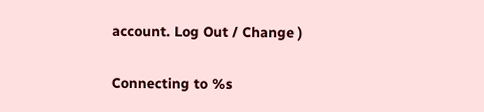account. Log Out / Change )

Connecting to %s